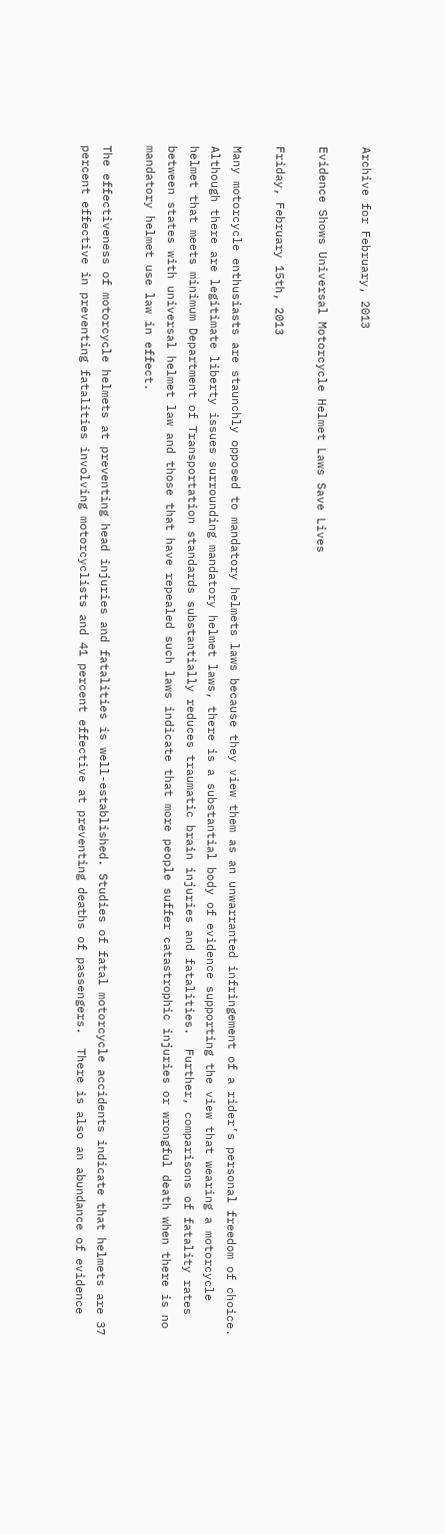Archive for February, 2013

Evidence Shows Universal Motorcycle Helmet Laws Save Lives

Friday, February 15th, 2013

Many motorcycle enthusiasts are staunchly opposed to mandatory helmets laws because they view them as an unwarranted infringement of a rider’s personal freedom of choice.  Although there are legitimate liberty issues surrounding mandatory helmet laws, there is a substantial body of evidence supporting the view that wearing a motorcycle helmet that meets minimum Department of Transportation standards substantially reduces traumatic brain injuries and fatalities.  Further, comparisons of fatality rates between states with universal helmet law and those that have repealed such laws indicate that more people suffer catastrophic injuries or wrongful death when there is no mandatory helmet use law in effect.

The effectiveness of motorcycle helmets at preventing head injuries and fatalities is well-established. Studies of fatal motorcycle accidents indicate that helmets are 37 percent effective in preventing fatalities involving motorcyclists and 41 percent effective at preventing deaths of passengers.  There is also an abundance of evidence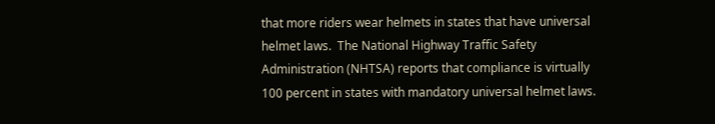that more riders wear helmets in states that have universal helmet laws.  The National Highway Traffic Safety Administration (NHTSA) reports that compliance is virtually 100 percent in states with mandatory universal helmet laws.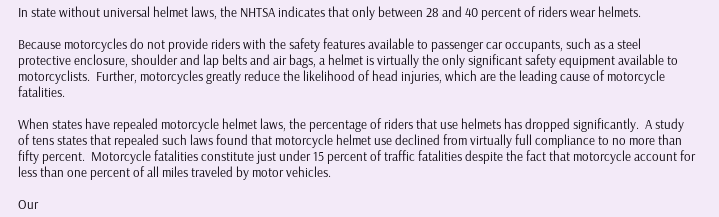In state without universal helmet laws, the NHTSA indicates that only between 28 and 40 percent of riders wear helmets.

Because motorcycles do not provide riders with the safety features available to passenger car occupants, such as a steel protective enclosure, shoulder and lap belts and air bags, a helmet is virtually the only significant safety equipment available to motorcyclists.  Further, motorcycles greatly reduce the likelihood of head injuries, which are the leading cause of motorcycle fatalities.

When states have repealed motorcycle helmet laws, the percentage of riders that use helmets has dropped significantly.  A study of tens states that repealed such laws found that motorcycle helmet use declined from virtually full compliance to no more than fifty percent.  Motorcycle fatalities constitute just under 15 percent of traffic fatalities despite the fact that motorcycle account for less than one percent of all miles traveled by motor vehicles.

Our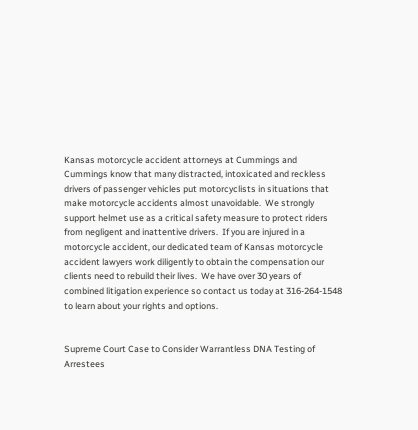Kansas motorcycle accident attorneys at Cummings and Cummings know that many distracted, intoxicated and reckless drivers of passenger vehicles put motorcyclists in situations that make motorcycle accidents almost unavoidable.  We strongly support helmet use as a critical safety measure to protect riders from negligent and inattentive drivers.  If you are injured in a motorcycle accident, our dedicated team of Kansas motorcycle accident lawyers work diligently to obtain the compensation our clients need to rebuild their lives.  We have over 30 years of combined litigation experience so contact us today at 316-264-1548 to learn about your rights and options.


Supreme Court Case to Consider Warrantless DNA Testing of Arrestees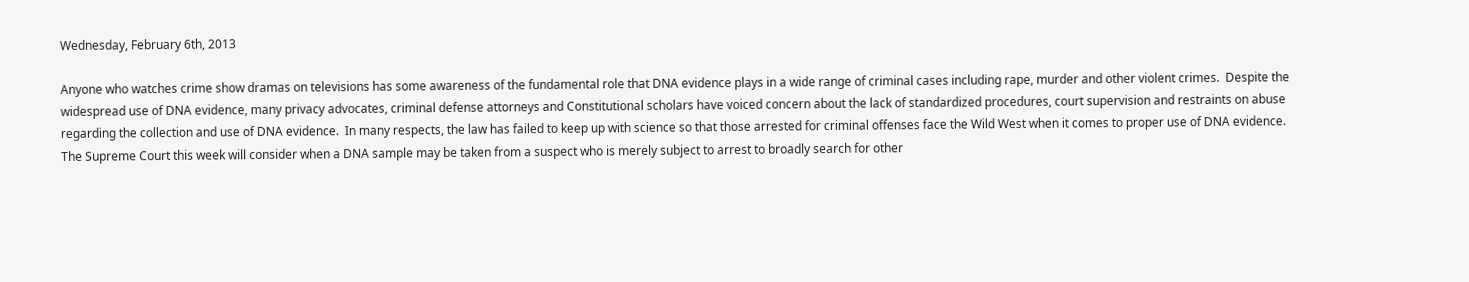Wednesday, February 6th, 2013

Anyone who watches crime show dramas on televisions has some awareness of the fundamental role that DNA evidence plays in a wide range of criminal cases including rape, murder and other violent crimes.  Despite the widespread use of DNA evidence, many privacy advocates, criminal defense attorneys and Constitutional scholars have voiced concern about the lack of standardized procedures, court supervision and restraints on abuse regarding the collection and use of DNA evidence.  In many respects, the law has failed to keep up with science so that those arrested for criminal offenses face the Wild West when it comes to proper use of DNA evidence.  The Supreme Court this week will consider when a DNA sample may be taken from a suspect who is merely subject to arrest to broadly search for other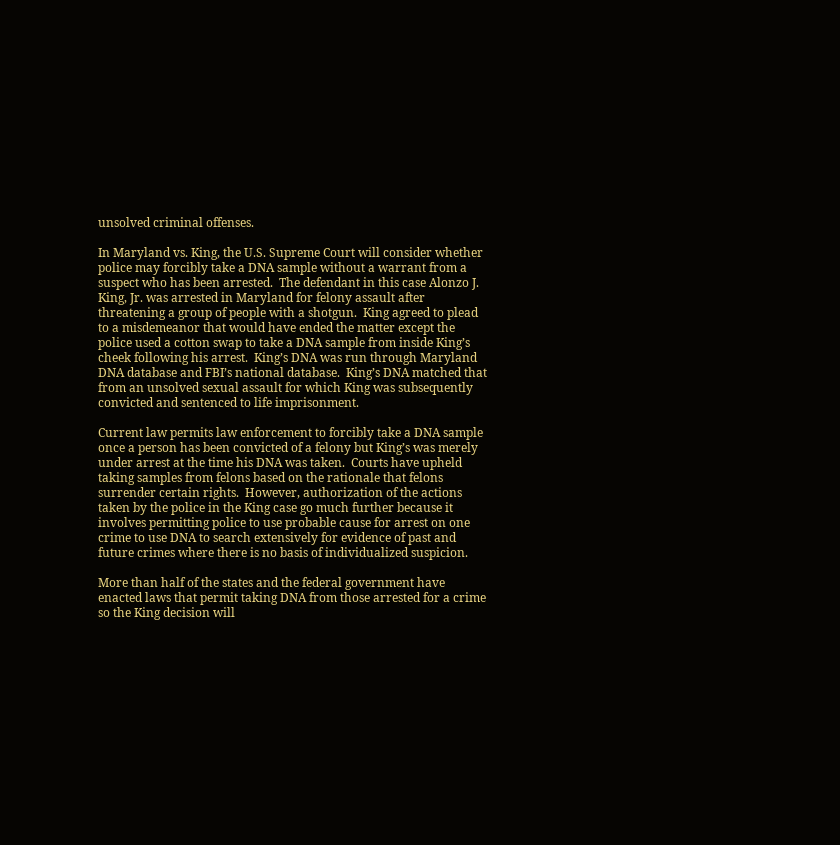unsolved criminal offenses.

In Maryland vs. King, the U.S. Supreme Court will consider whether police may forcibly take a DNA sample without a warrant from a suspect who has been arrested.  The defendant in this case Alonzo J. King, Jr. was arrested in Maryland for felony assault after threatening a group of people with a shotgun.  King agreed to plead to a misdemeanor that would have ended the matter except the police used a cotton swap to take a DNA sample from inside King’s cheek following his arrest.  King’s DNA was run through Maryland DNA database and FBI’s national database.  King’s DNA matched that from an unsolved sexual assault for which King was subsequently convicted and sentenced to life imprisonment.

Current law permits law enforcement to forcibly take a DNA sample once a person has been convicted of a felony but King’s was merely under arrest at the time his DNA was taken.  Courts have upheld taking samples from felons based on the rationale that felons surrender certain rights.  However, authorization of the actions taken by the police in the King case go much further because it involves permitting police to use probable cause for arrest on one crime to use DNA to search extensively for evidence of past and future crimes where there is no basis of individualized suspicion.

More than half of the states and the federal government have enacted laws that permit taking DNA from those arrested for a crime so the King decision will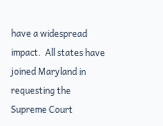have a widespread impact.  All states have joined Maryland in requesting the Supreme Court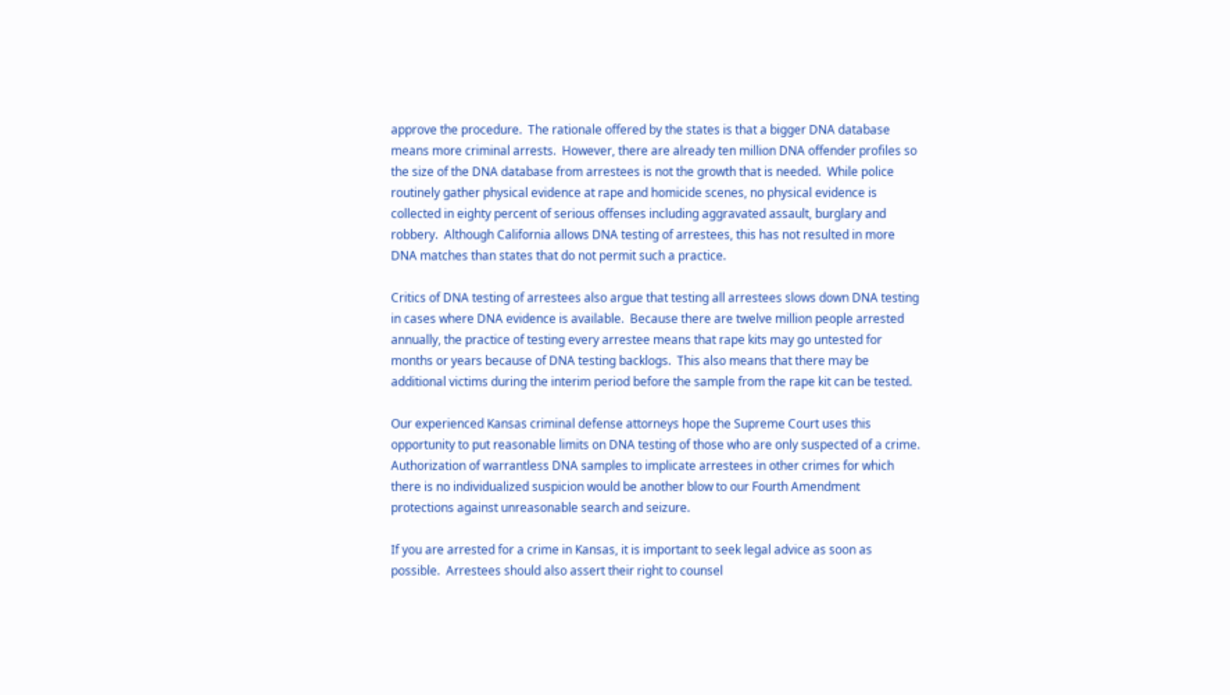approve the procedure.  The rationale offered by the states is that a bigger DNA database means more criminal arrests.  However, there are already ten million DNA offender profiles so the size of the DNA database from arrestees is not the growth that is needed.  While police routinely gather physical evidence at rape and homicide scenes, no physical evidence is collected in eighty percent of serious offenses including aggravated assault, burglary and robbery.  Although California allows DNA testing of arrestees, this has not resulted in more DNA matches than states that do not permit such a practice.

Critics of DNA testing of arrestees also argue that testing all arrestees slows down DNA testing in cases where DNA evidence is available.  Because there are twelve million people arrested annually, the practice of testing every arrestee means that rape kits may go untested for months or years because of DNA testing backlogs.  This also means that there may be additional victims during the interim period before the sample from the rape kit can be tested.

Our experienced Kansas criminal defense attorneys hope the Supreme Court uses this opportunity to put reasonable limits on DNA testing of those who are only suspected of a crime.  Authorization of warrantless DNA samples to implicate arrestees in other crimes for which there is no individualized suspicion would be another blow to our Fourth Amendment protections against unreasonable search and seizure.

If you are arrested for a crime in Kansas, it is important to seek legal advice as soon as possible.  Arrestees should also assert their right to counsel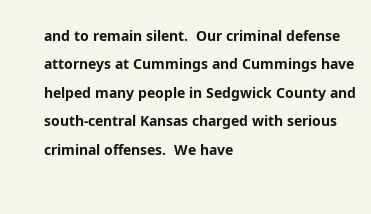and to remain silent.  Our criminal defense attorneys at Cummings and Cummings have helped many people in Sedgwick County and south-central Kansas charged with serious criminal offenses.  We have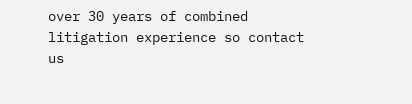over 30 years of combined litigation experience so contact us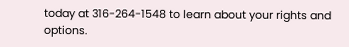today at 316-264-1548 to learn about your rights and options.